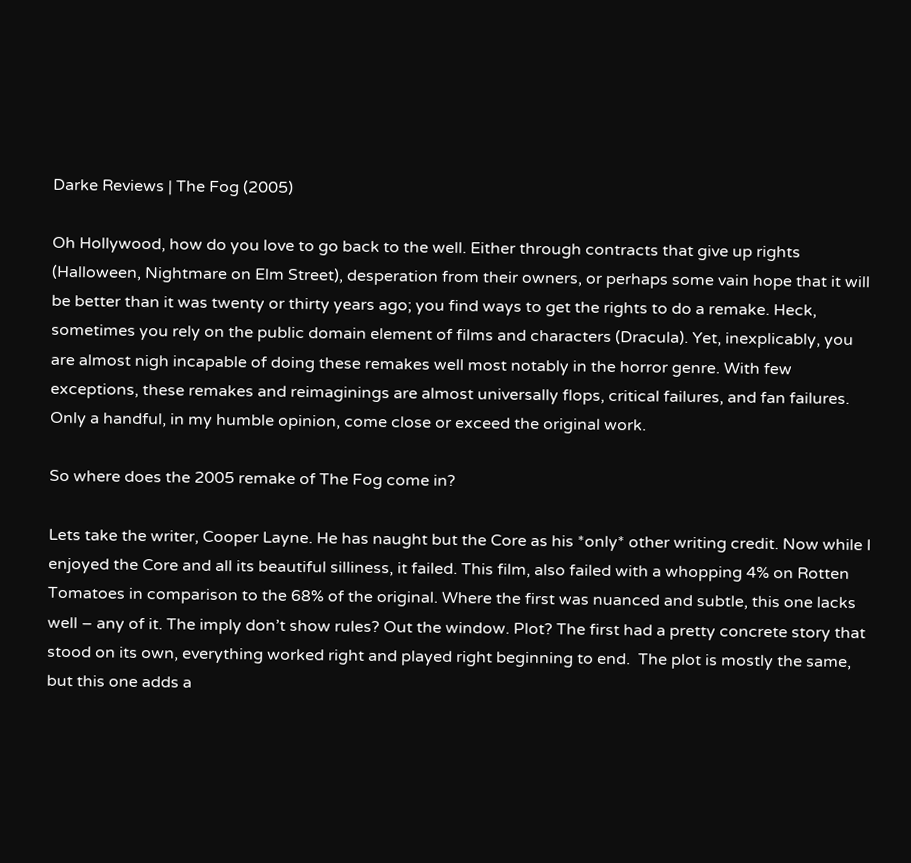Darke Reviews | The Fog (2005)

Oh Hollywood, how do you love to go back to the well. Either through contracts that give up rights (Halloween, Nightmare on Elm Street), desperation from their owners, or perhaps some vain hope that it will be better than it was twenty or thirty years ago; you find ways to get the rights to do a remake. Heck, sometimes you rely on the public domain element of films and characters (Dracula). Yet, inexplicably, you are almost nigh incapable of doing these remakes well most notably in the horror genre. With few exceptions, these remakes and reimaginings are almost universally flops, critical failures, and fan failures. Only a handful, in my humble opinion, come close or exceed the original work.

So where does the 2005 remake of The Fog come in?

Lets take the writer, Cooper Layne. He has naught but the Core as his *only* other writing credit. Now while I enjoyed the Core and all its beautiful silliness, it failed. This film, also failed with a whopping 4% on Rotten Tomatoes in comparison to the 68% of the original. Where the first was nuanced and subtle, this one lacks well – any of it. The imply don’t show rules? Out the window. Plot? The first had a pretty concrete story that stood on its own, everything worked right and played right beginning to end.  The plot is mostly the same, but this one adds a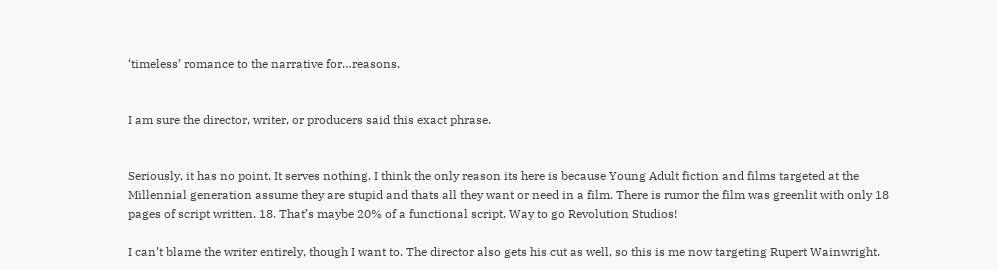‘timeless’ romance to the narrative for…reasons.


I am sure the director, writer, or producers said this exact phrase.


Seriously, it has no point. It serves nothing. I think the only reason its here is because Young Adult fiction and films targeted at the Millennial generation assume they are stupid and thats all they want or need in a film. There is rumor the film was greenlit with only 18 pages of script written. 18. That’s maybe 20% of a functional script. Way to go Revolution Studios!

I can’t blame the writer entirely, though I want to. The director also gets his cut as well, so this is me now targeting Rupert Wainwright.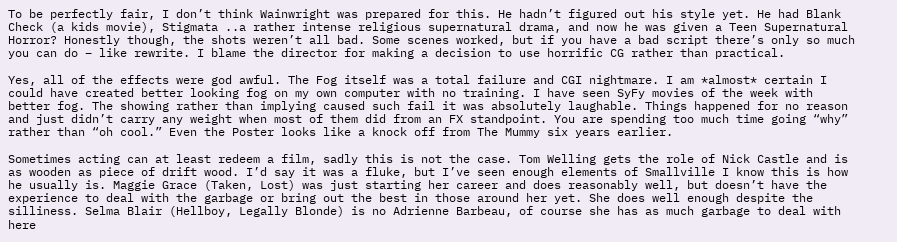To be perfectly fair, I don’t think Wainwright was prepared for this. He hadn’t figured out his style yet. He had Blank Check (a kids movie), Stigmata ..a rather intense religious supernatural drama, and now he was given a Teen Supernatural Horror? Honestly though, the shots weren’t all bad. Some scenes worked, but if you have a bad script there’s only so much you can do – like rewrite. I blame the director for making a decision to use horrific CG rather than practical.

Yes, all of the effects were god awful. The Fog itself was a total failure and CGI nightmare. I am *almost* certain I could have created better looking fog on my own computer with no training. I have seen SyFy movies of the week with better fog. The showing rather than implying caused such fail it was absolutely laughable. Things happened for no reason and just didn’t carry any weight when most of them did from an FX standpoint. You are spending too much time going “why” rather than “oh cool.” Even the Poster looks like a knock off from The Mummy six years earlier.

Sometimes acting can at least redeem a film, sadly this is not the case. Tom Welling gets the role of Nick Castle and is as wooden as piece of drift wood. I’d say it was a fluke, but I’ve seen enough elements of Smallville I know this is how he usually is. Maggie Grace (Taken, Lost) was just starting her career and does reasonably well, but doesn’t have the experience to deal with the garbage or bring out the best in those around her yet. She does well enough despite the silliness. Selma Blair (Hellboy, Legally Blonde) is no Adrienne Barbeau, of course she has as much garbage to deal with here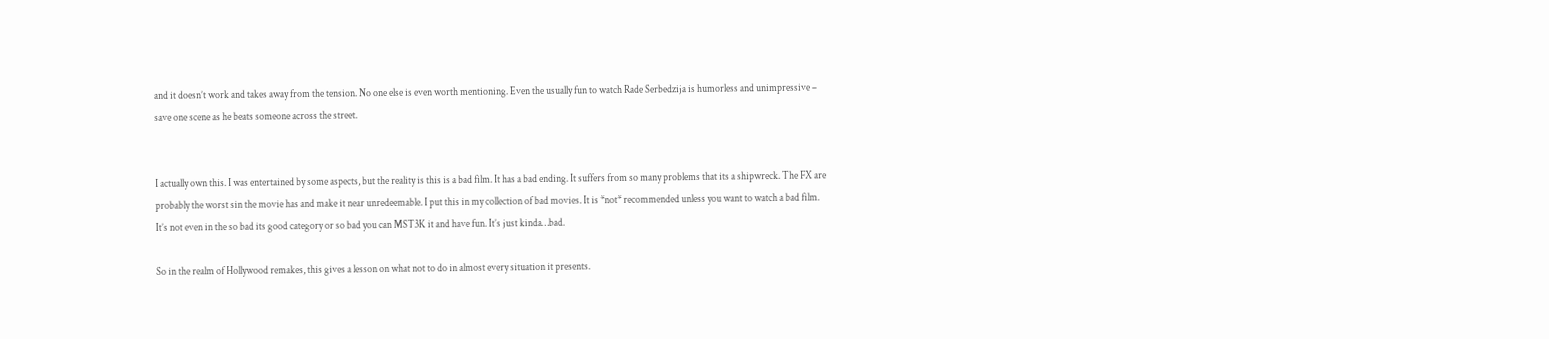and it doesn’t work and takes away from the tension. No one else is even worth mentioning. Even the usually fun to watch Rade Serbedzija is humorless and unimpressive – save one scene as he beats someone across the street.


I actually own this. I was entertained by some aspects, but the reality is this is a bad film. It has a bad ending. It suffers from so many problems that its a shipwreck. The FX are probably the worst sin the movie has and make it near unredeemable. I put this in my collection of bad movies. It is *not* recommended unless you want to watch a bad film. It’s not even in the so bad its good category or so bad you can MST3K it and have fun. It’s just kinda…bad.

So in the realm of Hollywood remakes, this gives a lesson on what not to do in almost every situation it presents.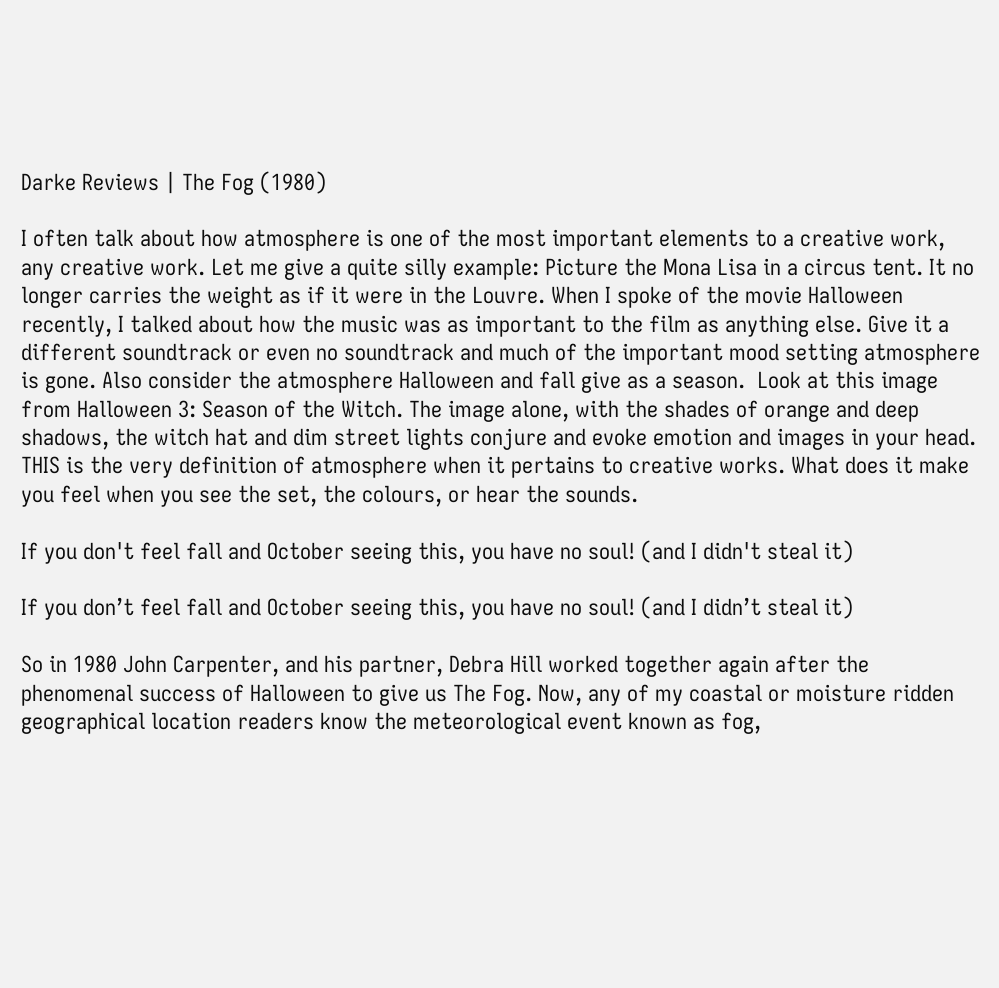Darke Reviews | The Fog (1980)

I often talk about how atmosphere is one of the most important elements to a creative work, any creative work. Let me give a quite silly example: Picture the Mona Lisa in a circus tent. It no longer carries the weight as if it were in the Louvre. When I spoke of the movie Halloween recently, I talked about how the music was as important to the film as anything else. Give it a different soundtrack or even no soundtrack and much of the important mood setting atmosphere is gone. Also consider the atmosphere Halloween and fall give as a season.  Look at this image from Halloween 3: Season of the Witch. The image alone, with the shades of orange and deep shadows, the witch hat and dim street lights conjure and evoke emotion and images in your head. THIS is the very definition of atmosphere when it pertains to creative works. What does it make you feel when you see the set, the colours, or hear the sounds.

If you don't feel fall and October seeing this, you have no soul! (and I didn't steal it)

If you don’t feel fall and October seeing this, you have no soul! (and I didn’t steal it)

So in 1980 John Carpenter, and his partner, Debra Hill worked together again after the phenomenal success of Halloween to give us The Fog. Now, any of my coastal or moisture ridden geographical location readers know the meteorological event known as fog,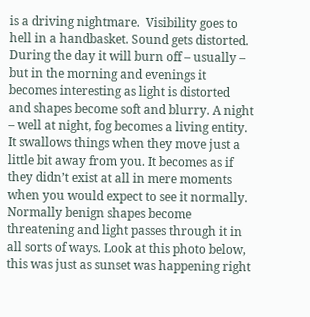is a driving nightmare.  Visibility goes to hell in a handbasket. Sound gets distorted. During the day it will burn off – usually – but in the morning and evenings it becomes interesting as light is distorted and shapes become soft and blurry. A night – well at night, fog becomes a living entity. It swallows things when they move just a little bit away from you. It becomes as if they didn’t exist at all in mere moments when you would expect to see it normally. Normally benign shapes become threatening and light passes through it in all sorts of ways. Look at this photo below, this was just as sunset was happening right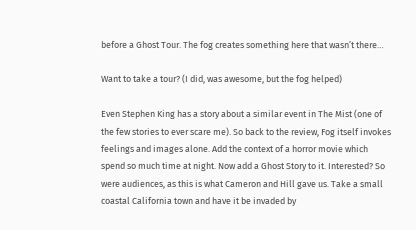before a Ghost Tour. The fog creates something here that wasn’t there…

Want to take a tour? (I did, was awesome, but the fog helped)

Even Stephen King has a story about a similar event in The Mist (one of the few stories to ever scare me). So back to the review, Fog itself invokes feelings and images alone. Add the context of a horror movie which spend so much time at night. Now add a Ghost Story to it. Interested? So were audiences, as this is what Cameron and Hill gave us. Take a small coastal California town and have it be invaded by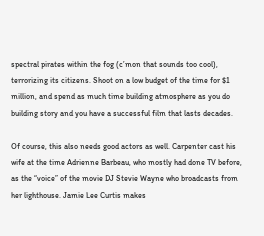spectral pirates within the fog (c’mon that sounds too cool), terrorizing its citizens. Shoot on a low budget of the time for $1 million, and spend as much time building atmosphere as you do building story and you have a successful film that lasts decades.

Of course, this also needs good actors as well. Carpenter cast his wife at the time Adrienne Barbeau, who mostly had done TV before, as the “voice” of the movie DJ Stevie Wayne who broadcasts from her lighthouse. Jamie Lee Curtis makes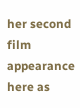her second film appearance here as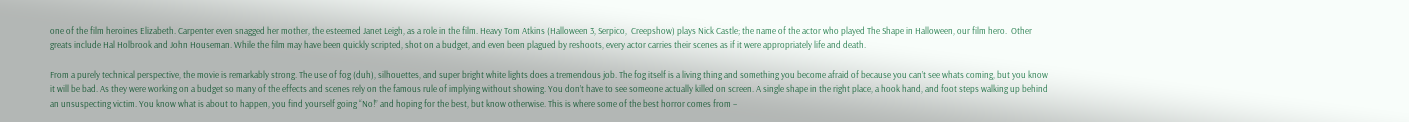one of the film heroines Elizabeth. Carpenter even snagged her mother, the esteemed Janet Leigh, as a role in the film. Heavy Tom Atkins (Halloween 3, Serpico,  Creepshow) plays Nick Castle; the name of the actor who played The Shape in Halloween, our film hero.  Other greats include Hal Holbrook and John Houseman. While the film may have been quickly scripted, shot on a budget, and even been plagued by reshoots, every actor carries their scenes as if it were appropriately life and death.

From a purely technical perspective, the movie is remarkably strong. The use of fog (duh), silhouettes, and super bright white lights does a tremendous job. The fog itself is a living thing and something you become afraid of because you can’t see whats coming, but you know it will be bad. As they were working on a budget so many of the effects and scenes rely on the famous rule of implying without showing. You don’t have to see someone actually killed on screen. A single shape in the right place, a hook hand, and foot steps walking up behind an unsuspecting victim. You know what is about to happen, you find yourself going “No!” and hoping for the best, but know otherwise. This is where some of the best horror comes from –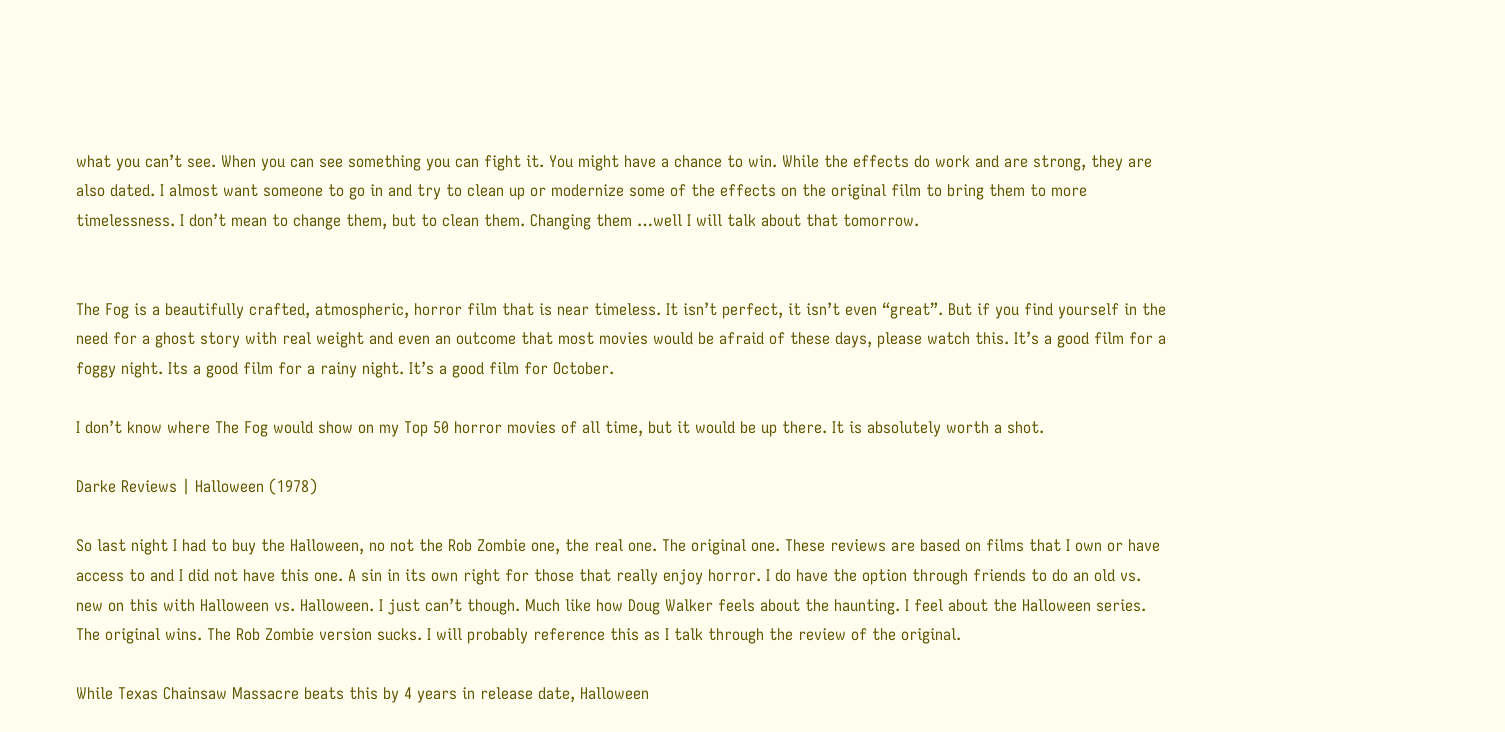what you can’t see. When you can see something you can fight it. You might have a chance to win. While the effects do work and are strong, they are also dated. I almost want someone to go in and try to clean up or modernize some of the effects on the original film to bring them to more timelessness. I don’t mean to change them, but to clean them. Changing them …well I will talk about that tomorrow.


The Fog is a beautifully crafted, atmospheric, horror film that is near timeless. It isn’t perfect, it isn’t even “great”. But if you find yourself in the need for a ghost story with real weight and even an outcome that most movies would be afraid of these days, please watch this. It’s a good film for a foggy night. Its a good film for a rainy night. It’s a good film for October.

I don’t know where The Fog would show on my Top 50 horror movies of all time, but it would be up there. It is absolutely worth a shot.

Darke Reviews | Halloween (1978)

So last night I had to buy the Halloween, no not the Rob Zombie one, the real one. The original one. These reviews are based on films that I own or have access to and I did not have this one. A sin in its own right for those that really enjoy horror. I do have the option through friends to do an old vs. new on this with Halloween vs. Halloween. I just can’t though. Much like how Doug Walker feels about the haunting. I feel about the Halloween series. The original wins. The Rob Zombie version sucks. I will probably reference this as I talk through the review of the original.

While Texas Chainsaw Massacre beats this by 4 years in release date, Halloween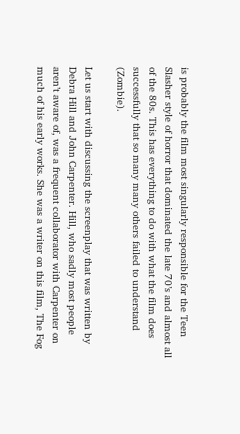is probably the film most singularly responsible for the Teen Slasher style of horror that dominated the late 70’s and almost all of the 80s. This has everything to do with what the film does successfully that so many many others failed to understand (Zombie).

Let us start with discussing the screenplay that was written by Debra Hill and John Carpenter. Hill, who sadly most people aren’t aware of, was a frequent collaborator with Carpenter on much of his early works. She was a writer on this film, The Fog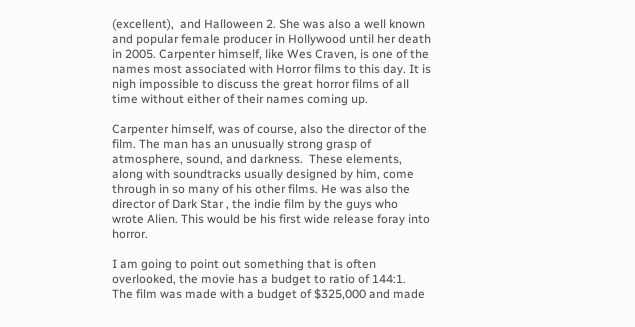(excellent),  and Halloween 2. She was also a well known and popular female producer in Hollywood until her death in 2005. Carpenter himself, like Wes Craven, is one of the names most associated with Horror films to this day. It is nigh impossible to discuss the great horror films of all time without either of their names coming up.

Carpenter himself, was of course, also the director of the film. The man has an unusually strong grasp of atmosphere, sound, and darkness.  These elements, along with soundtracks usually designed by him, come through in so many of his other films. He was also the director of Dark Star , the indie film by the guys who wrote Alien. This would be his first wide release foray into horror.

I am going to point out something that is often overlooked, the movie has a budget to ratio of 144:1.  The film was made with a budget of $325,000 and made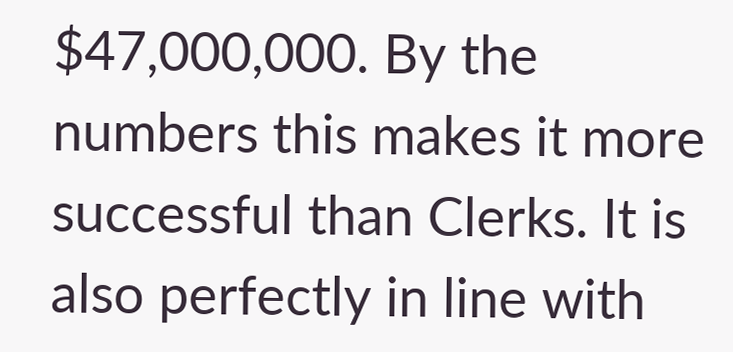$47,000,000. By the numbers this makes it more successful than Clerks. It is also perfectly in line with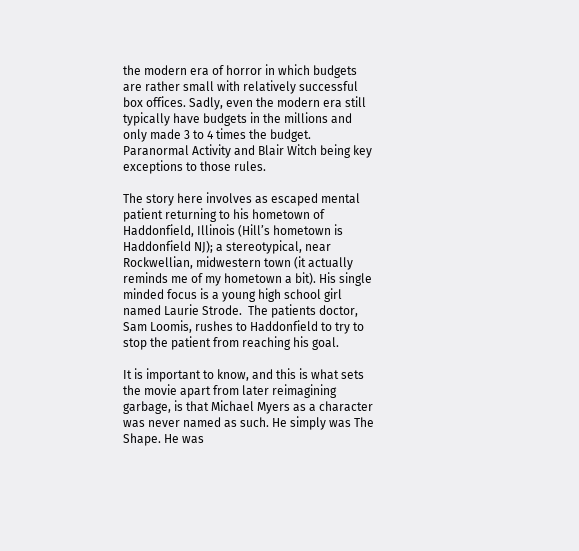the modern era of horror in which budgets are rather small with relatively successful box offices. Sadly, even the modern era still typically have budgets in the millions and only made 3 to 4 times the budget. Paranormal Activity and Blair Witch being key exceptions to those rules.

The story here involves as escaped mental patient returning to his hometown of Haddonfield, Illinois (Hill’s hometown is Haddonfield NJ); a stereotypical, near Rockwellian, midwestern town (it actually reminds me of my hometown a bit). His single minded focus is a young high school girl named Laurie Strode.  The patients doctor, Sam Loomis, rushes to Haddonfield to try to stop the patient from reaching his goal.

It is important to know, and this is what sets the movie apart from later reimagining garbage, is that Michael Myers as a character was never named as such. He simply was The Shape. He was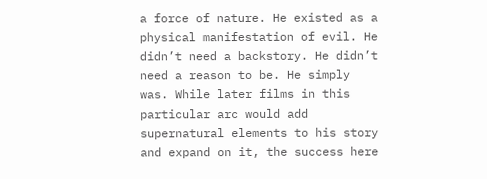a force of nature. He existed as a physical manifestation of evil. He didn’t need a backstory. He didn’t need a reason to be. He simply was. While later films in this particular arc would add  supernatural elements to his story and expand on it, the success here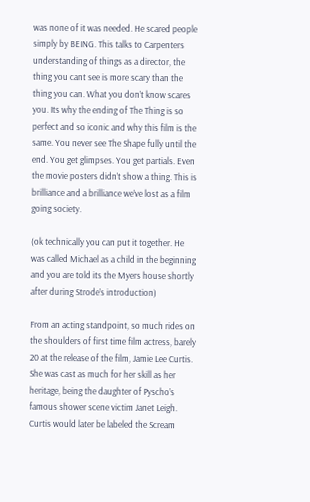was none of it was needed. He scared people simply by BEING. This talks to Carpenters understanding of things as a director, the thing you cant see is more scary than the thing you can. What you don’t know scares you. Its why the ending of The Thing is so perfect and so iconic and why this film is the same. You never see The Shape fully until the end. You get glimpses. You get partials. Even the movie posters didn’t show a thing. This is brilliance and a brilliance we’ve lost as a film going society.

(ok technically you can put it together. He was called Michael as a child in the beginning and you are told its the Myers house shortly after during Strode’s introduction)

From an acting standpoint, so much rides on the shoulders of first time film actress, barely 20 at the release of the film, Jamie Lee Curtis. She was cast as much for her skill as her heritage, being the daughter of Pyscho’s famous shower scene victim Janet Leigh. Curtis would later be labeled the Scream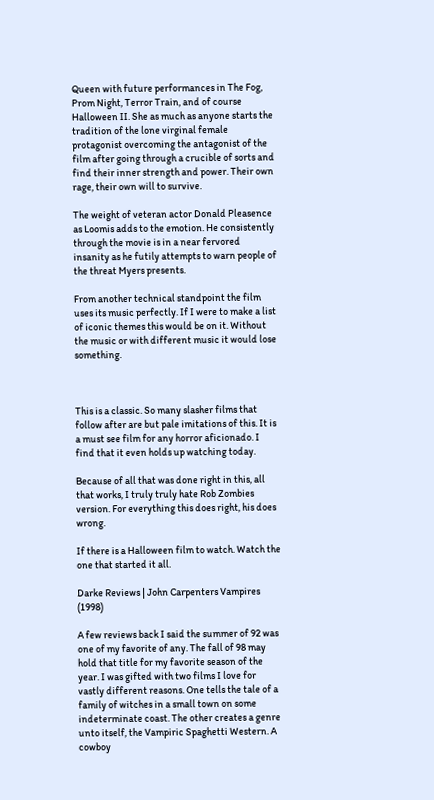Queen with future performances in The Fog, Prom Night, Terror Train, and of course Halloween II. She as much as anyone starts the tradition of the lone virginal female protagonist overcoming the antagonist of the film after going through a crucible of sorts and find their inner strength and power. Their own rage, their own will to survive.

The weight of veteran actor Donald Pleasence as Loomis adds to the emotion. He consistently through the movie is in a near fervored insanity as he futily attempts to warn people of the threat Myers presents.

From another technical standpoint the film uses its music perfectly. If I were to make a list of iconic themes this would be on it. Without the music or with different music it would lose something.



This is a classic. So many slasher films that follow after are but pale imitations of this. It is a must see film for any horror aficionado. I find that it even holds up watching today.

Because of all that was done right in this, all that works, I truly truly hate Rob Zombies version. For everything this does right, his does wrong.

If there is a Halloween film to watch. Watch the one that started it all.

Darke Reviews | John Carpenters Vampires (1998)

A few reviews back I said the summer of 92 was one of my favorite of any. The fall of 98 may hold that title for my favorite season of the year. I was gifted with two films I love for vastly different reasons. One tells the tale of a family of witches in a small town on some indeterminate coast. The other creates a genre unto itself, the Vampiric Spaghetti Western. A cowboy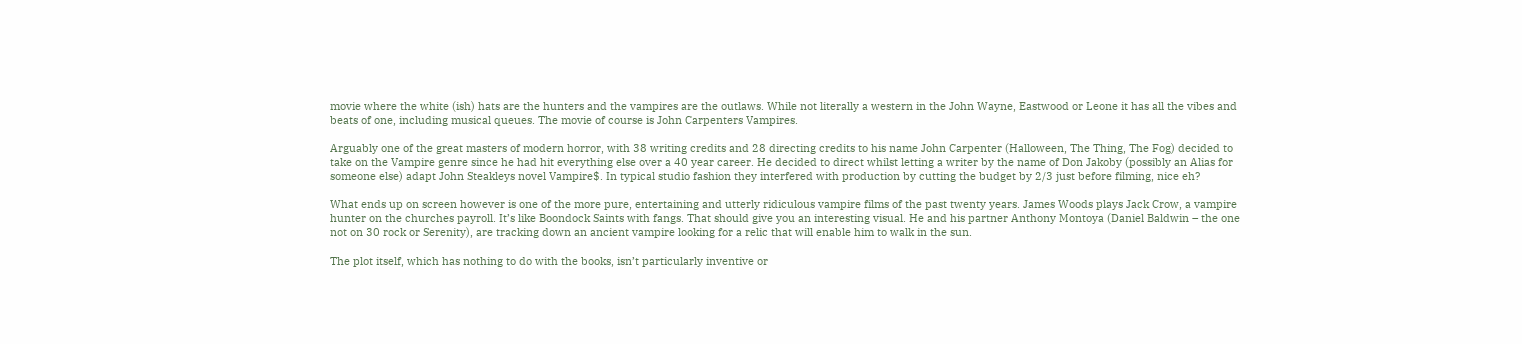movie where the white (ish) hats are the hunters and the vampires are the outlaws. While not literally a western in the John Wayne, Eastwood or Leone it has all the vibes and beats of one, including musical queues. The movie of course is John Carpenters Vampires.

Arguably one of the great masters of modern horror, with 38 writing credits and 28 directing credits to his name John Carpenter (Halloween, The Thing, The Fog) decided to take on the Vampire genre since he had hit everything else over a 40 year career. He decided to direct whilst letting a writer by the name of Don Jakoby (possibly an Alias for someone else) adapt John Steakleys novel Vampire$. In typical studio fashion they interfered with production by cutting the budget by 2/3 just before filming, nice eh?

What ends up on screen however is one of the more pure, entertaining and utterly ridiculous vampire films of the past twenty years. James Woods plays Jack Crow, a vampire hunter on the churches payroll. It’s like Boondock Saints with fangs. That should give you an interesting visual. He and his partner Anthony Montoya (Daniel Baldwin – the one not on 30 rock or Serenity), are tracking down an ancient vampire looking for a relic that will enable him to walk in the sun.

The plot itself, which has nothing to do with the books, isn’t particularly inventive or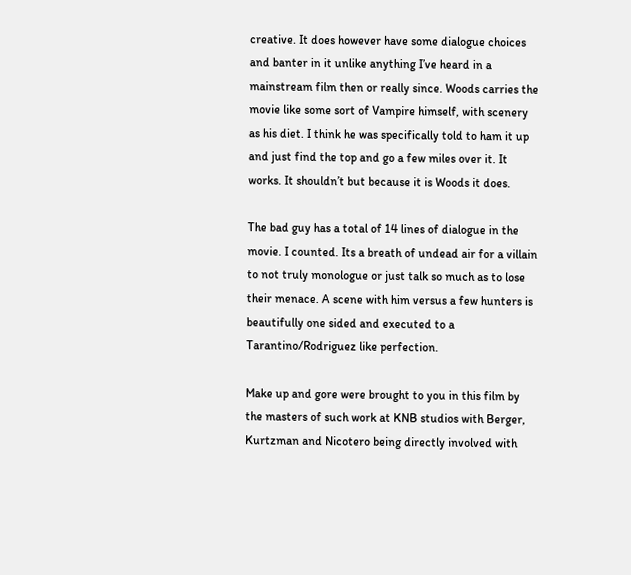creative. It does however have some dialogue choices and banter in it unlike anything I’ve heard in a mainstream film then or really since. Woods carries the movie like some sort of Vampire himself, with scenery as his diet. I think he was specifically told to ham it up and just find the top and go a few miles over it. It works. It shouldn’t but because it is Woods it does.

The bad guy has a total of 14 lines of dialogue in the movie. I counted. Its a breath of undead air for a villain to not truly monologue or just talk so much as to lose their menace. A scene with him versus a few hunters is beautifully one sided and executed to a Tarantino/Rodriguez like perfection.

Make up and gore were brought to you in this film by the masters of such work at KNB studios with Berger, Kurtzman and Nicotero being directly involved with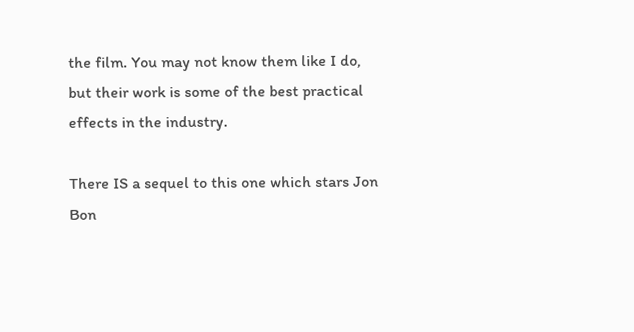the film. You may not know them like I do, but their work is some of the best practical effects in the industry.

There IS a sequel to this one which stars Jon Bon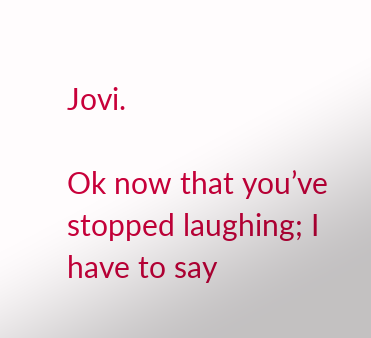Jovi.

Ok now that you’ve stopped laughing; I have to say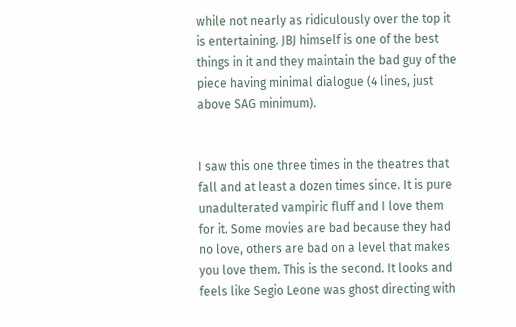while not nearly as ridiculously over the top it is entertaining. JBJ himself is one of the best things in it and they maintain the bad guy of the piece having minimal dialogue (4 lines, just above SAG minimum).


I saw this one three times in the theatres that fall and at least a dozen times since. It is pure unadulterated vampiric fluff and I love them for it. Some movies are bad because they had no love, others are bad on a level that makes you love them. This is the second. It looks and feels like Segio Leone was ghost directing with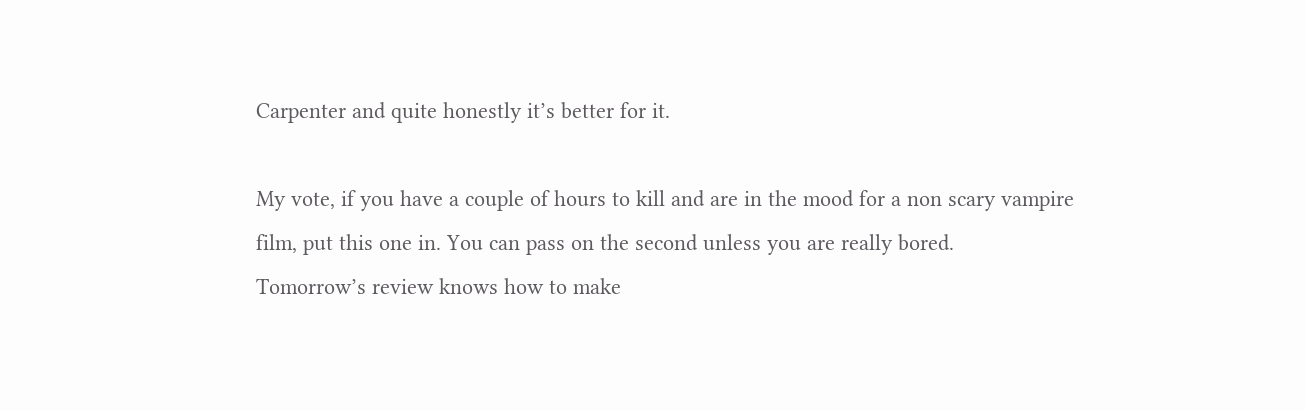Carpenter and quite honestly it’s better for it.

My vote, if you have a couple of hours to kill and are in the mood for a non scary vampire film, put this one in. You can pass on the second unless you are really bored.
Tomorrow’s review knows how to make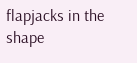flapjacks in the shape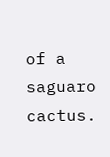of a saguaro cactus.